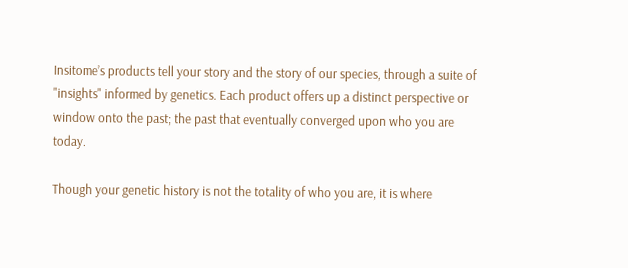Insitome’s products tell your story and the story of our species, through a suite of "insights" informed by genetics. Each product offers up a distinct perspective or window onto the past; the past that eventually converged upon who you are today.

Though your genetic history is not the totality of who you are, it is where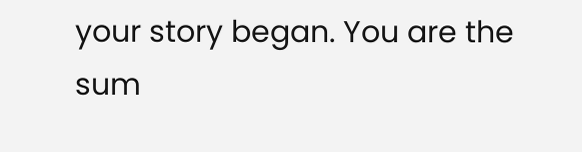your story began. You are the sum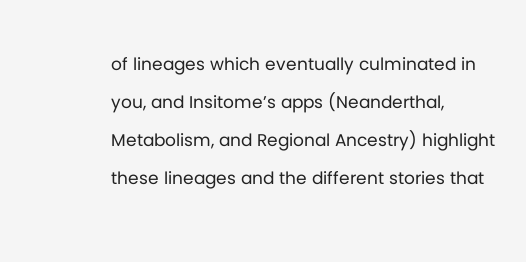of lineages which eventually culminated in you, and Insitome’s apps (Neanderthal, Metabolism, and Regional Ancestry) highlight these lineages and the different stories that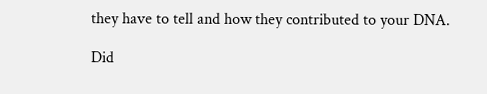they have to tell and how they contributed to your DNA.

Did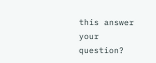this answer your question?